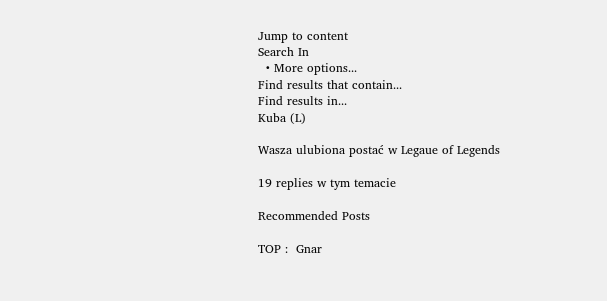Jump to content
Search In
  • More options...
Find results that contain...
Find results in...
Kuba (L)

Wasza ulubiona postać w Legaue of Legends

19 replies w tym temacie

Recommended Posts

TOP :  Gnar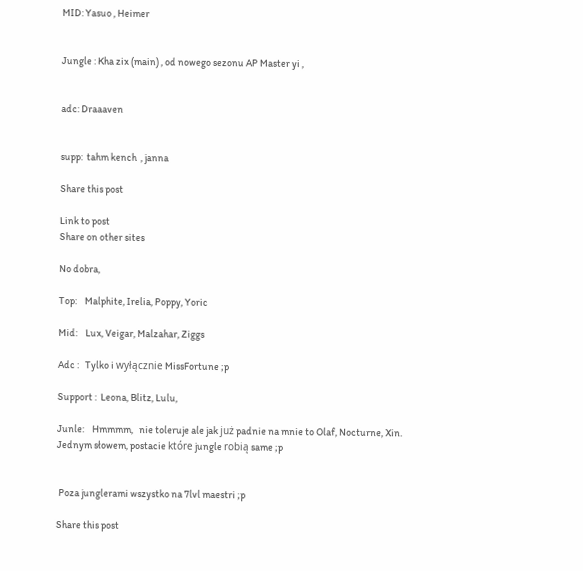MID: Yasuo , Heimer


Jungle : Kha zix (main) , od nowego sezonu AP Master yi ,


adc: Draaaven


supp:  tahm kench  , janna

Share this post

Link to post
Share on other sites

No dobra,

Top:    Malphite, Irelia, Poppy, Yoric

Mid:    Lux, Veigar, Malzahar, Ziggs

Adc :   Tylko i wyłącznie MissFortune ;p

Support :  Leona, Blitz, Lulu,

Junle:    Hmmmm,   nie toleruje ale jak już padnie na mnie to Olaf, Nocturne, Xin. Jednym słowem, postacie które jungle robią same ;p


 Poza junglerami wszystko na 7lvl maestri ;p

Share this post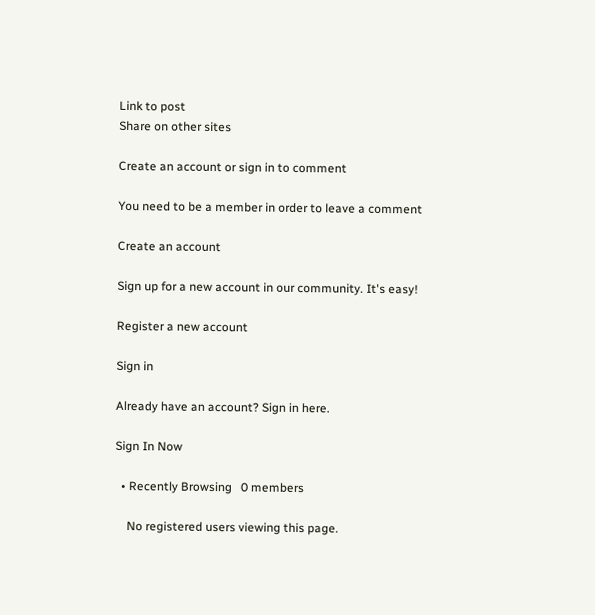Link to post
Share on other sites

Create an account or sign in to comment

You need to be a member in order to leave a comment

Create an account

Sign up for a new account in our community. It's easy!

Register a new account

Sign in

Already have an account? Sign in here.

Sign In Now

  • Recently Browsing   0 members

    No registered users viewing this page.